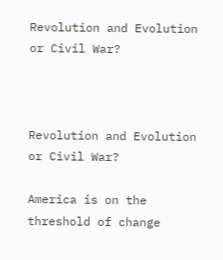Revolution and Evolution or Civil War?



Revolution and Evolution or Civil War?

America is on the threshold of change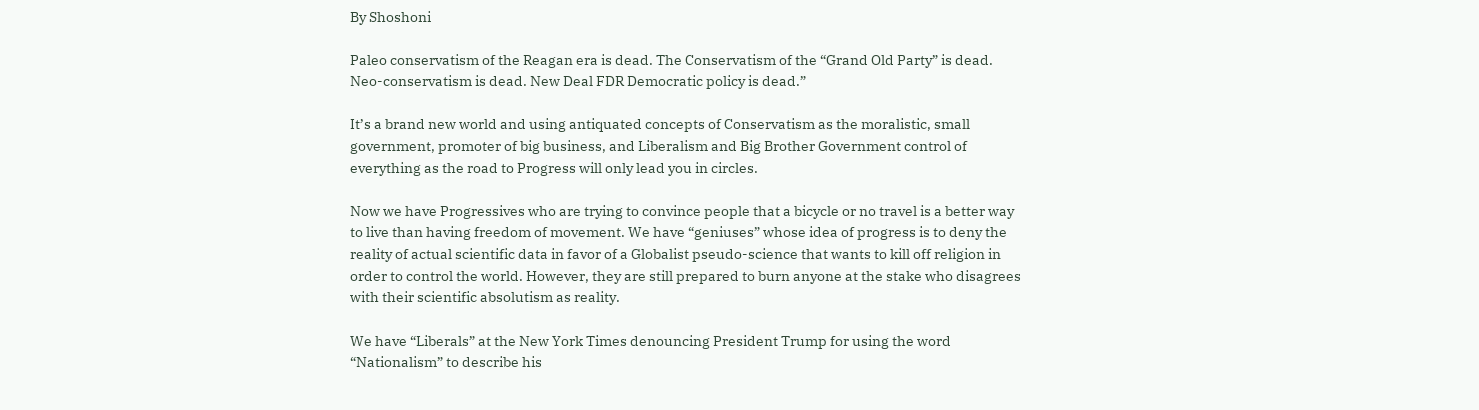By Shoshoni

Paleo conservatism of the Reagan era is dead. The Conservatism of the “Grand Old Party” is dead. Neo-conservatism is dead. New Deal FDR Democratic policy is dead.”

It’s a brand new world and using antiquated concepts of Conservatism as the moralistic, small government, promoter of big business, and Liberalism and Big Brother Government control of everything as the road to Progress will only lead you in circles.

Now we have Progressives who are trying to convince people that a bicycle or no travel is a better way to live than having freedom of movement. We have “geniuses” whose idea of progress is to deny the reality of actual scientific data in favor of a Globalist pseudo-science that wants to kill off religion in order to control the world. However, they are still prepared to burn anyone at the stake who disagrees with their scientific absolutism as reality.

We have “Liberals” at the New York Times denouncing President Trump for using the word “Nationalism” to describe his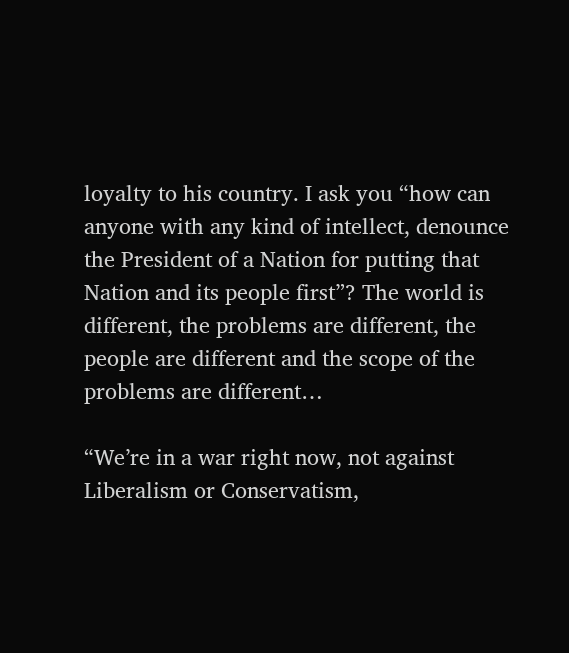loyalty to his country. I ask you “how can anyone with any kind of intellect, denounce the President of a Nation for putting that Nation and its people first”? The world is different, the problems are different, the people are different and the scope of the problems are different…

“We’re in a war right now, not against Liberalism or Conservatism,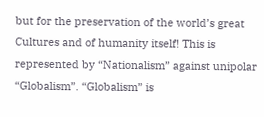but for the preservation of the world’s great Cultures and of humanity itself! This is represented by “Nationalism” against unipolar “Globalism”. “Globalism” is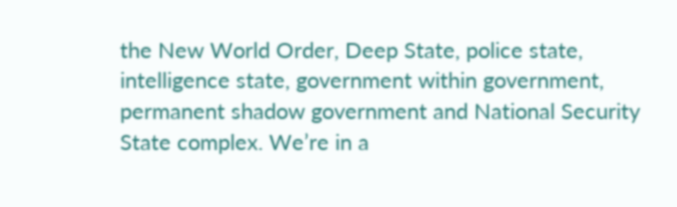the New World Order, Deep State, police state, intelligence state, government within government, permanent shadow government and National Security State complex. We’re in a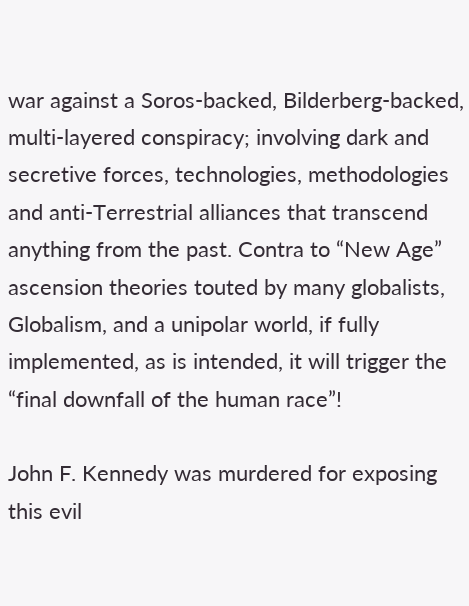war against a Soros-backed, Bilderberg-backed, multi-layered conspiracy; involving dark and secretive forces, technologies, methodologies and anti-Terrestrial alliances that transcend anything from the past. Contra to “New Age” ascension theories touted by many globalists, Globalism, and a unipolar world, if fully implemented, as is intended, it will trigger the “final downfall of the human race”!

John F. Kennedy was murdered for exposing this evil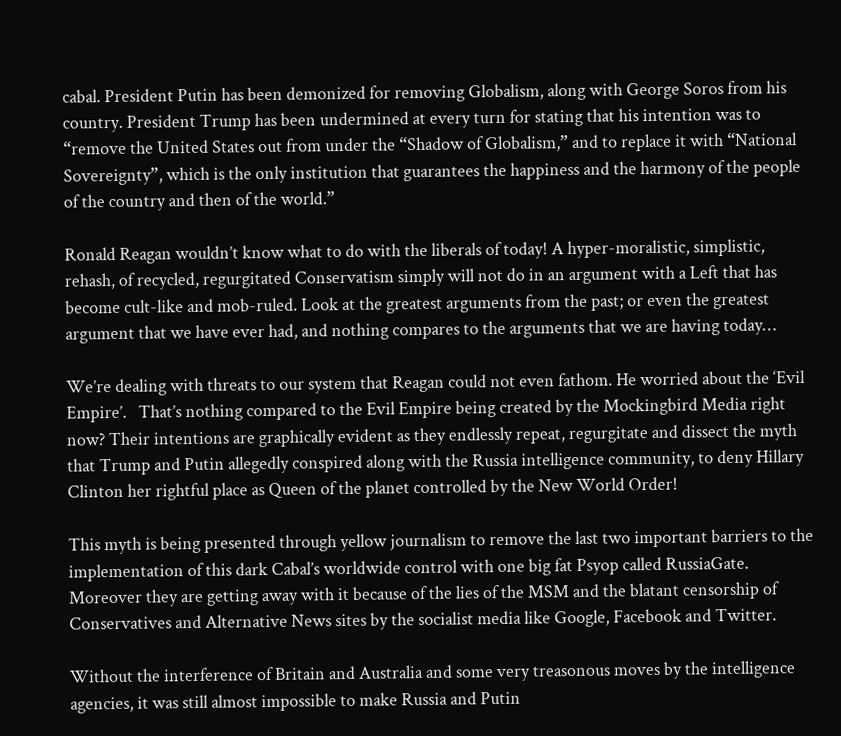cabal. President Putin has been demonized for removing Globalism, along with George Soros from his country. President Trump has been undermined at every turn for stating that his intention was to “remove the United States out from under the “Shadow of Globalism,” and to replace it with “National Sovereignty”, which is the only institution that guarantees the happiness and the harmony of the people of the country and then of the world.”

Ronald Reagan wouldn’t know what to do with the liberals of today! A hyper-moralistic, simplistic, rehash, of recycled, regurgitated Conservatism simply will not do in an argument with a Left that has become cult-like and mob-ruled. Look at the greatest arguments from the past; or even the greatest argument that we have ever had, and nothing compares to the arguments that we are having today…

We’re dealing with threats to our system that Reagan could not even fathom. He worried about the ‘Evil Empire’.   That’s nothing compared to the Evil Empire being created by the Mockingbird Media right now? Their intentions are graphically evident as they endlessly repeat, regurgitate and dissect the myth that Trump and Putin allegedly conspired along with the Russia intelligence community, to deny Hillary Clinton her rightful place as Queen of the planet controlled by the New World Order!

This myth is being presented through yellow journalism to remove the last two important barriers to the implementation of this dark Cabal’s worldwide control with one big fat Psyop called RussiaGate. Moreover they are getting away with it because of the lies of the MSM and the blatant censorship of Conservatives and Alternative News sites by the socialist media like Google, Facebook and Twitter.

Without the interference of Britain and Australia and some very treasonous moves by the intelligence agencies, it was still almost impossible to make Russia and Putin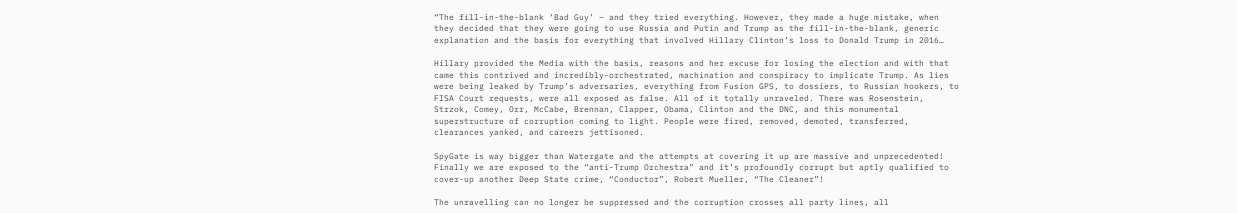“The fill-in-the-blank ‘Bad Guy’ – and they tried everything. However, they made a huge mistake, when they decided that they were going to use Russia and Putin and Trump as the fill-in-the-blank, generic explanation and the basis for everything that involved Hillary Clinton’s loss to Donald Trump in 2016…

Hillary provided the Media with the basis, reasons and her excuse for losing the election and with that came this contrived and incredibly-orchestrated, machination and conspiracy to implicate Trump. As lies were being leaked by Trump’s adversaries, everything from Fusion GPS, to dossiers, to Russian hookers, to FISA Court requests, were all exposed as false. All of it totally unraveled. There was Rosenstein, Strzok, Comey, Orr, McCabe, Brennan, Clapper, Obama, Clinton and the DNC, and this monumental superstructure of corruption coming to light. People were fired, removed, demoted, transferred, clearances yanked, and careers jettisoned.

SpyGate is way bigger than Watergate and the attempts at covering it up are massive and unprecedented! Finally we are exposed to the “anti-Trump Orchestra” and it’s profoundly corrupt but aptly qualified to cover-up another Deep State crime, “Conductor”, Robert Mueller, “The Cleaner”!

The unravelling can no longer be suppressed and the corruption crosses all party lines, all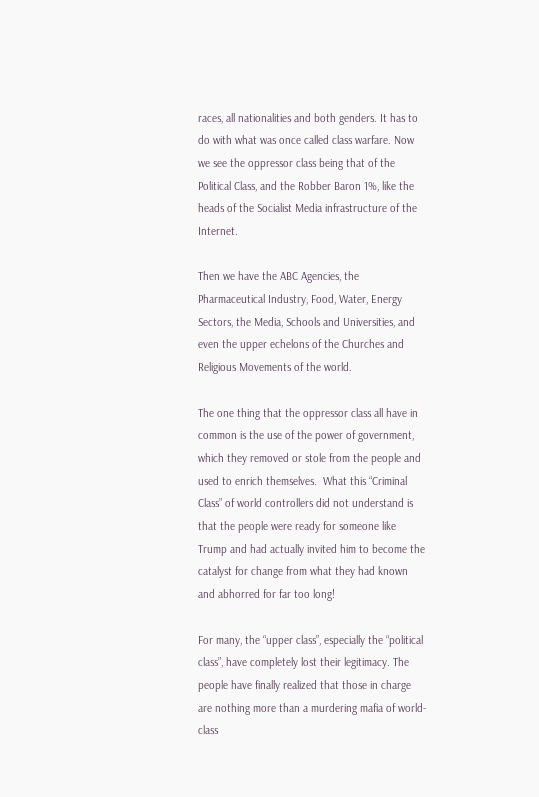races, all nationalities and both genders. It has to do with what was once called class warfare. Now we see the oppressor class being that of the Political Class, and the Robber Baron 1%, like the heads of the Socialist Media infrastructure of the Internet.

Then we have the ABC Agencies, the Pharmaceutical Industry, Food, Water, Energy Sectors, the Media, Schools and Universities, and even the upper echelons of the Churches and Religious Movements of the world.

The one thing that the oppressor class all have in common is the use of the power of government, which they removed or stole from the people and used to enrich themselves.  What this “Criminal Class” of world controllers did not understand is that the people were ready for someone like Trump and had actually invited him to become the catalyst for change from what they had known and abhorred for far too long!

For many, the “upper class”, especially the “political class”, have completely lost their legitimacy. The people have finally realized that those in charge are nothing more than a murdering mafia of world-class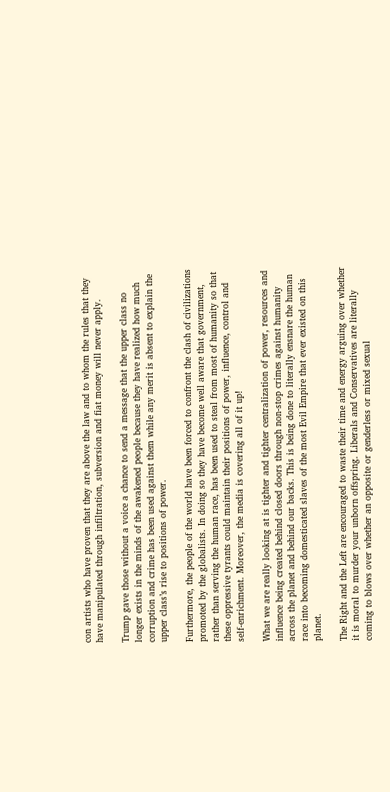con artists who have proven that they are above the law and to whom the rules that they have manipulated through infiltration, subversion and fiat money will never apply.

Trump gave those without a voice a chance to send a message that the upper class no longer exists in the minds of the awakened people because they have realized how much corruption and crime has been used against them while any merit is absent to explain the upper class’s rise to positions of power.

Furthermore, the people of the world have been forced to confront the clash of civilizations promoted by the globalists. In doing so they have become well aware that government, rather than serving the human race, has been used to steal from most of humanity so that these oppressive tyrants could maintain their positions of power, influence, control and self-enrichment. Moreover, the media is covering all of it up!

What we are really looking at is tighter and tighter centralization of power, resources and influence being created behind closed doors through non-stop crimes against humanity across the planet and behind our backs. This is being done to literally ensnare the human race into becoming domesticated slaves of the most Evil Empire that ever existed on this planet.

The Right and the Left are encouraged to waste their time and energy arguing over whether it is moral to murder your unborn offspring. Liberals and Conservatives are literally coming to blows over whether an opposite or genderless or mixed sexual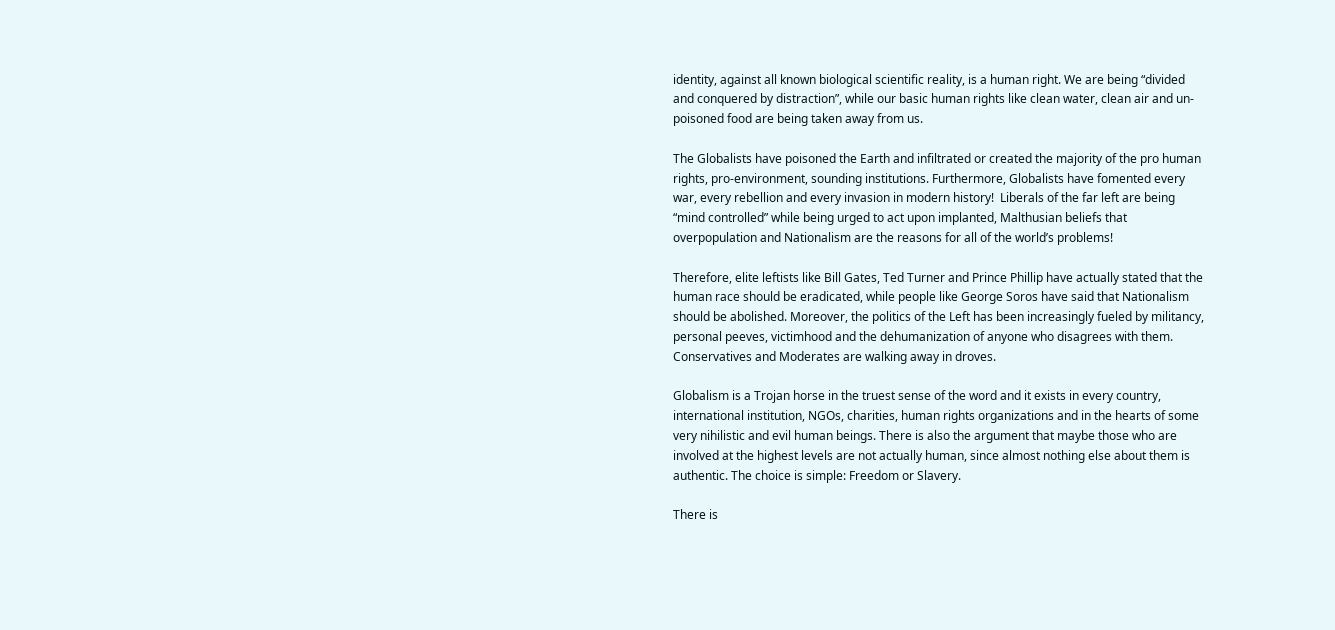identity, against all known biological scientific reality, is a human right. We are being “divided and conquered by distraction”, while our basic human rights like clean water, clean air and un-poisoned food are being taken away from us.

The Globalists have poisoned the Earth and infiltrated or created the majority of the pro human rights, pro-environment, sounding institutions. Furthermore, Globalists have fomented every war, every rebellion and every invasion in modern history!  Liberals of the far left are being “mind controlled” while being urged to act upon implanted, Malthusian beliefs that overpopulation and Nationalism are the reasons for all of the world’s problems!

Therefore, elite leftists like Bill Gates, Ted Turner and Prince Phillip have actually stated that the human race should be eradicated, while people like George Soros have said that Nationalism should be abolished. Moreover, the politics of the Left has been increasingly fueled by militancy, personal peeves, victimhood and the dehumanization of anyone who disagrees with them. Conservatives and Moderates are walking away in droves.

Globalism is a Trojan horse in the truest sense of the word and it exists in every country, international institution, NGOs, charities, human rights organizations and in the hearts of some very nihilistic and evil human beings. There is also the argument that maybe those who are involved at the highest levels are not actually human, since almost nothing else about them is authentic. The choice is simple: Freedom or Slavery.

There is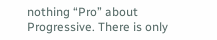nothing “Pro” about Progressive. There is only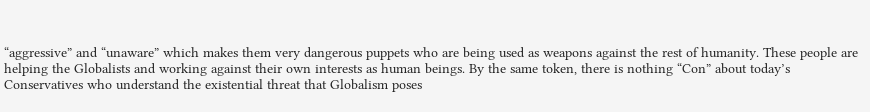“aggressive” and “unaware” which makes them very dangerous puppets who are being used as weapons against the rest of humanity. These people are helping the Globalists and working against their own interests as human beings. By the same token, there is nothing “Con” about today’s Conservatives who understand the existential threat that Globalism poses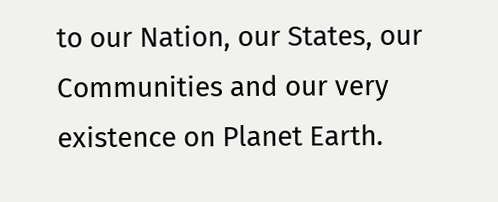to our Nation, our States, our Communities and our very existence on Planet Earth.